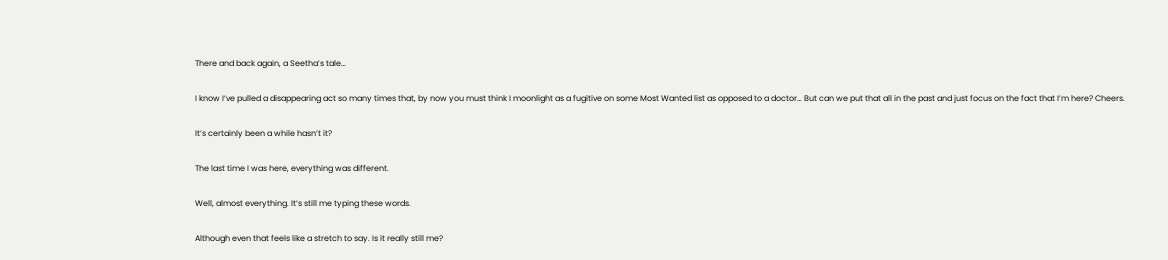There and back again, a Seetha’s tale…

I know I’ve pulled a disappearing act so many times that, by now you must think I moonlight as a fugitive on some Most Wanted list as opposed to a doctor… But can we put that all in the past and just focus on the fact that I’m here? Cheers.

It’s certainly been a while hasn’t it?

The last time I was here, everything was different.

Well, almost everything. It’s still me typing these words.

Although even that feels like a stretch to say. Is it really still me?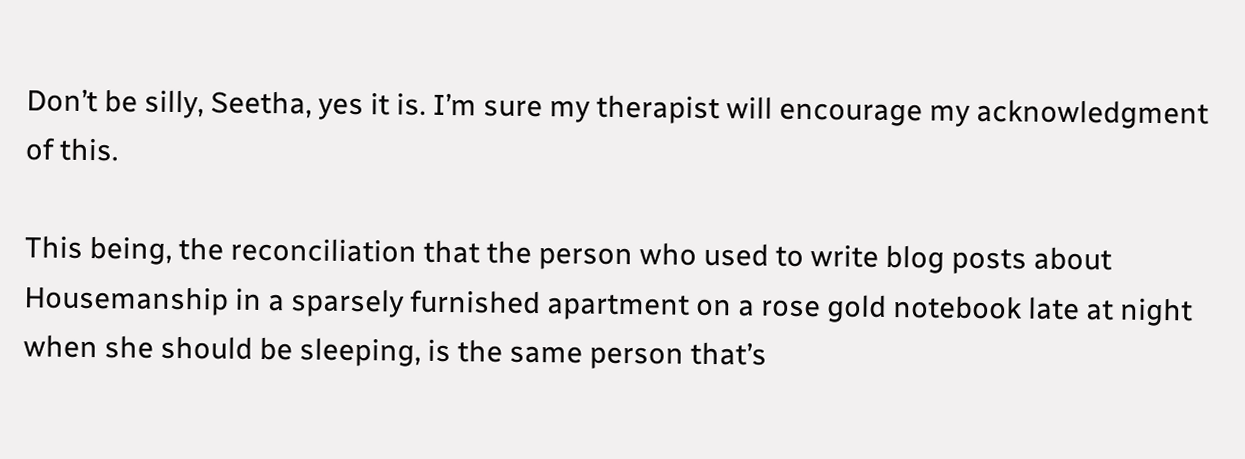Don’t be silly, Seetha, yes it is. I’m sure my therapist will encourage my acknowledgment of this.

This being, the reconciliation that the person who used to write blog posts about Housemanship in a sparsely furnished apartment on a rose gold notebook late at night when she should be sleeping, is the same person that’s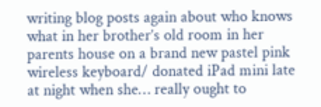writing blog posts again about who knows what in her brother’s old room in her parents house on a brand new pastel pink wireless keyboard/ donated iPad mini late at night when she… really ought to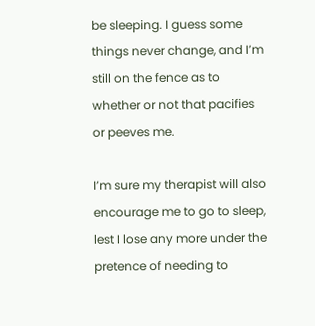be sleeping. I guess some things never change, and I’m still on the fence as to whether or not that pacifies or peeves me.

I’m sure my therapist will also encourage me to go to sleep, lest I lose any more under the pretence of needing to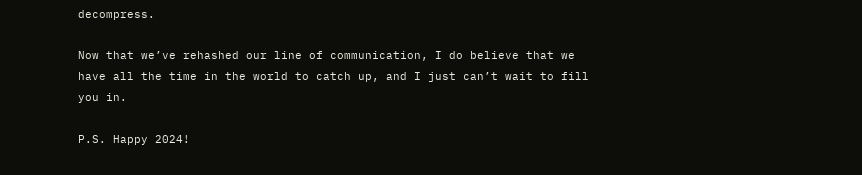decompress.

Now that we’ve rehashed our line of communication, I do believe that we have all the time in the world to catch up, and I just can’t wait to fill you in.

P.S. Happy 2024!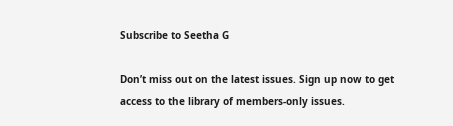Subscribe to Seetha G

Don’t miss out on the latest issues. Sign up now to get access to the library of members-only issues.